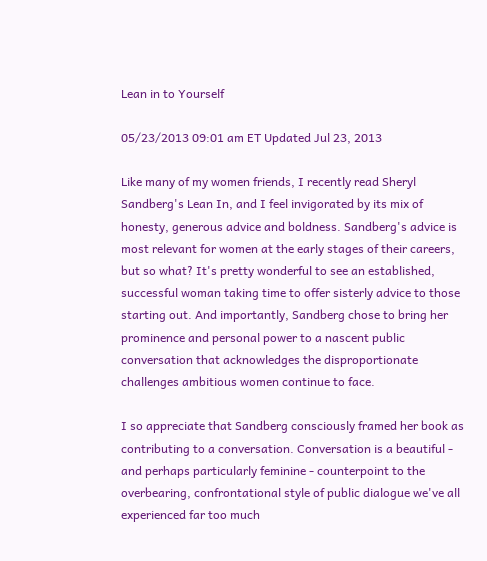Lean in to Yourself

05/23/2013 09:01 am ET Updated Jul 23, 2013

Like many of my women friends, I recently read Sheryl Sandberg's Lean In, and I feel invigorated by its mix of honesty, generous advice and boldness. Sandberg's advice is most relevant for women at the early stages of their careers, but so what? It's pretty wonderful to see an established, successful woman taking time to offer sisterly advice to those starting out. And importantly, Sandberg chose to bring her prominence and personal power to a nascent public conversation that acknowledges the disproportionate challenges ambitious women continue to face.

I so appreciate that Sandberg consciously framed her book as contributing to a conversation. Conversation is a beautiful - and perhaps particularly feminine - counterpoint to the overbearing, confrontational style of public dialogue we've all experienced far too much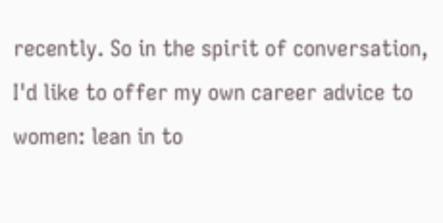recently. So in the spirit of conversation, I'd like to offer my own career advice to women: lean in to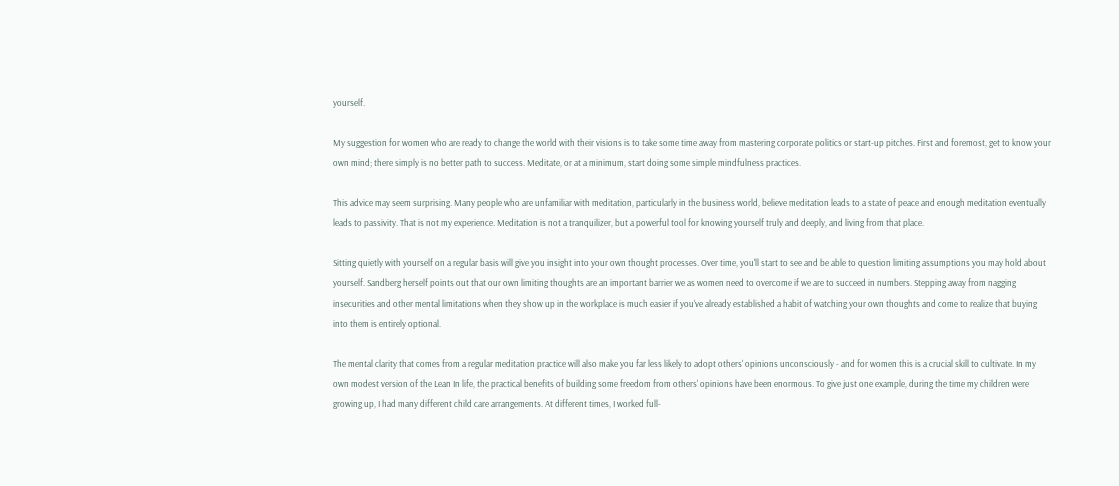yourself.

My suggestion for women who are ready to change the world with their visions is to take some time away from mastering corporate politics or start-up pitches. First and foremost, get to know your own mind; there simply is no better path to success. Meditate, or at a minimum, start doing some simple mindfulness practices.

This advice may seem surprising. Many people who are unfamiliar with meditation, particularly in the business world, believe meditation leads to a state of peace and enough meditation eventually leads to passivity. That is not my experience. Meditation is not a tranquilizer, but a powerful tool for knowing yourself truly and deeply, and living from that place.

Sitting quietly with yourself on a regular basis will give you insight into your own thought processes. Over time, you'll start to see and be able to question limiting assumptions you may hold about yourself. Sandberg herself points out that our own limiting thoughts are an important barrier we as women need to overcome if we are to succeed in numbers. Stepping away from nagging insecurities and other mental limitations when they show up in the workplace is much easier if you've already established a habit of watching your own thoughts and come to realize that buying into them is entirely optional.

The mental clarity that comes from a regular meditation practice will also make you far less likely to adopt others' opinions unconsciously - and for women this is a crucial skill to cultivate. In my own modest version of the Lean In life, the practical benefits of building some freedom from others' opinions have been enormous. To give just one example, during the time my children were growing up, I had many different child care arrangements. At different times, I worked full-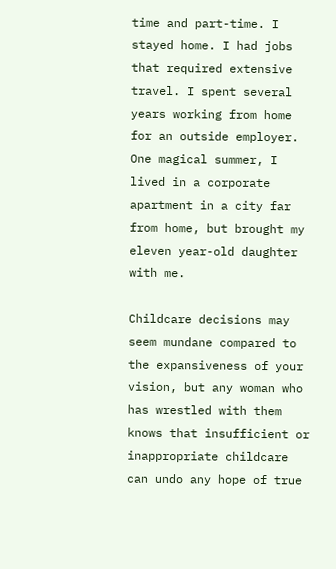time and part-time. I stayed home. I had jobs that required extensive travel. I spent several years working from home for an outside employer. One magical summer, I lived in a corporate apartment in a city far from home, but brought my eleven year-old daughter with me.

Childcare decisions may seem mundane compared to the expansiveness of your vision, but any woman who has wrestled with them knows that insufficient or inappropriate childcare can undo any hope of true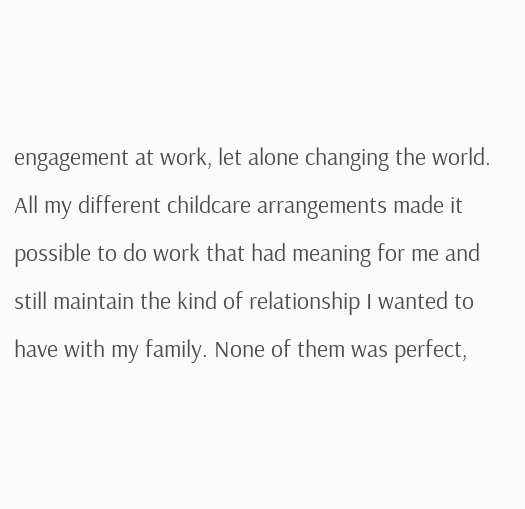engagement at work, let alone changing the world. All my different childcare arrangements made it possible to do work that had meaning for me and still maintain the kind of relationship I wanted to have with my family. None of them was perfect,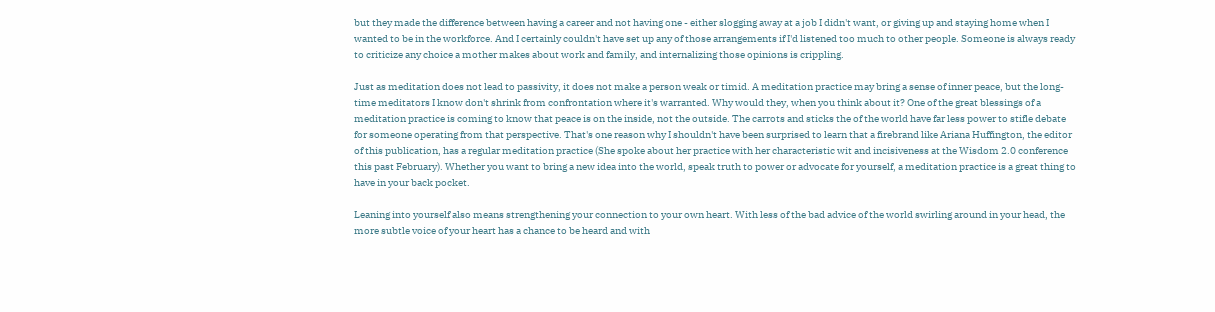but they made the difference between having a career and not having one - either slogging away at a job I didn't want, or giving up and staying home when I wanted to be in the workforce. And I certainly couldn't have set up any of those arrangements if I'd listened too much to other people. Someone is always ready to criticize any choice a mother makes about work and family, and internalizing those opinions is crippling.

Just as meditation does not lead to passivity, it does not make a person weak or timid. A meditation practice may bring a sense of inner peace, but the long-time meditators I know don't shrink from confrontation where it's warranted. Why would they, when you think about it? One of the great blessings of a meditation practice is coming to know that peace is on the inside, not the outside. The carrots and sticks the of the world have far less power to stifle debate for someone operating from that perspective. That's one reason why I shouldn't have been surprised to learn that a firebrand like Ariana Huffington, the editor of this publication, has a regular meditation practice (She spoke about her practice with her characteristic wit and incisiveness at the Wisdom 2.0 conference this past February). Whether you want to bring a new idea into the world, speak truth to power or advocate for yourself, a meditation practice is a great thing to have in your back pocket.

Leaning into yourself also means strengthening your connection to your own heart. With less of the bad advice of the world swirling around in your head, the more subtle voice of your heart has a chance to be heard and with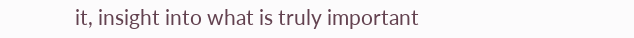it, insight into what is truly important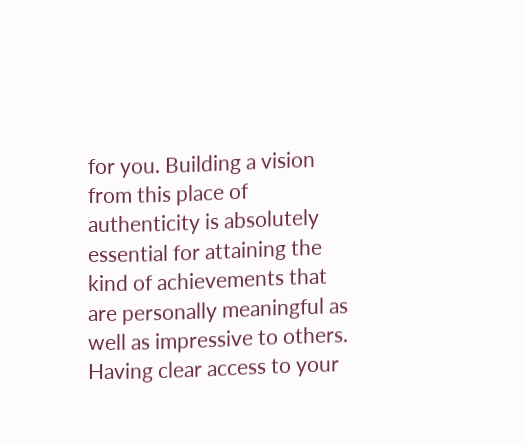for you. Building a vision from this place of authenticity is absolutely essential for attaining the kind of achievements that are personally meaningful as well as impressive to others. Having clear access to your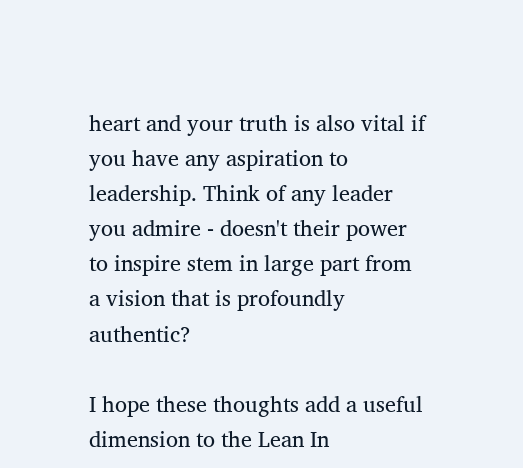heart and your truth is also vital if you have any aspiration to leadership. Think of any leader you admire - doesn't their power to inspire stem in large part from a vision that is profoundly authentic?

I hope these thoughts add a useful dimension to the Lean In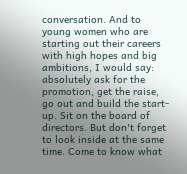conversation. And to young women who are starting out their careers with high hopes and big ambitions, I would say: absolutely ask for the promotion, get the raise, go out and build the start-up. Sit on the board of directors. But don't forget to look inside at the same time. Come to know what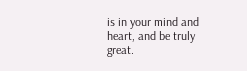is in your mind and heart, and be truly great.